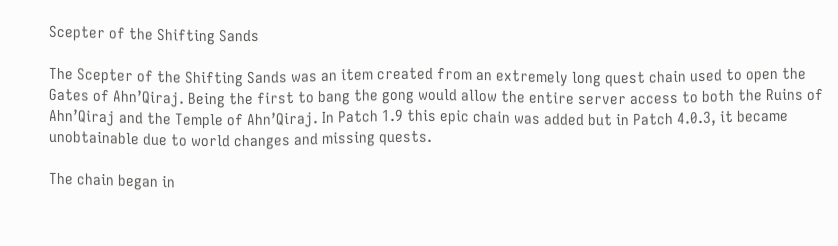Scepter of the Shifting Sands

The Scepter of the Shifting Sands was an item created from an extremely long quest chain used to open the Gates of Ahn’Qiraj. Being the first to bang the gong would allow the entire server access to both the Ruins of Ahn’Qiraj and the Temple of Ahn’Qiraj. In Patch 1.9 this epic chain was added but in Patch 4.0.3, it became unobtainable due to world changes and missing quests.

The chain began in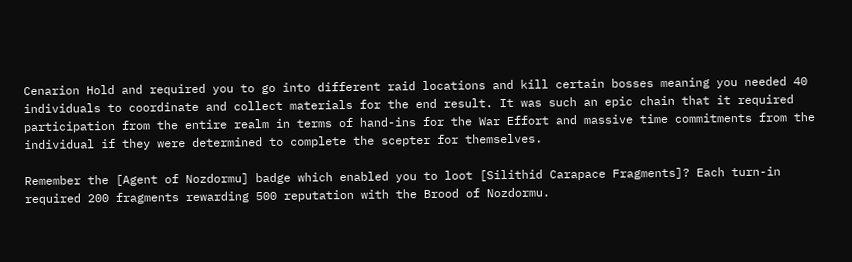Cenarion Hold and required you to go into different raid locations and kill certain bosses meaning you needed 40 individuals to coordinate and collect materials for the end result. It was such an epic chain that it required participation from the entire realm in terms of hand-ins for the War Effort and massive time commitments from the individual if they were determined to complete the scepter for themselves.

Remember the [Agent of Nozdormu] badge which enabled you to loot [Silithid Carapace Fragments]? Each turn-in required 200 fragments rewarding 500 reputation with the Brood of Nozdormu.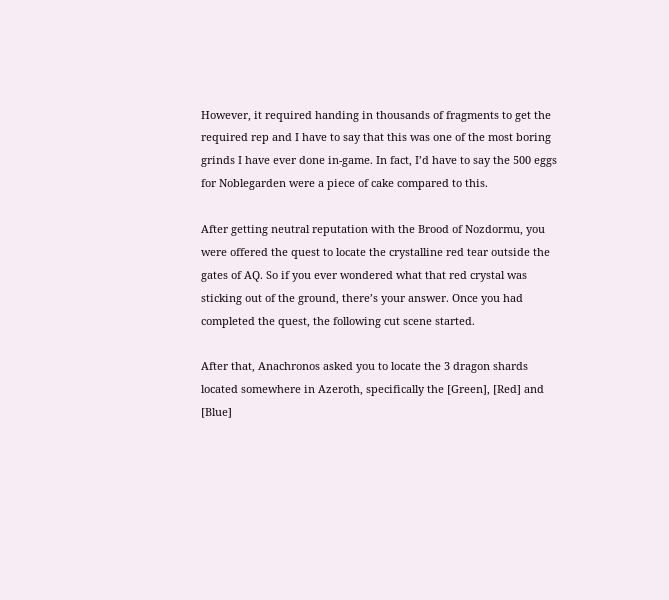However, it required handing in thousands of fragments to get the required rep and I have to say that this was one of the most boring grinds I have ever done in-game. In fact, I’d have to say the 500 eggs for Noblegarden were a piece of cake compared to this.

After getting neutral reputation with the Brood of Nozdormu, you were offered the quest to locate the crystalline red tear outside the gates of AQ. So if you ever wondered what that red crystal was sticking out of the ground, there’s your answer. Once you had completed the quest, the following cut scene started.

After that, Anachronos asked you to locate the 3 dragon shards located somewhere in Azeroth, specifically the [Green], [Red] and [Blue]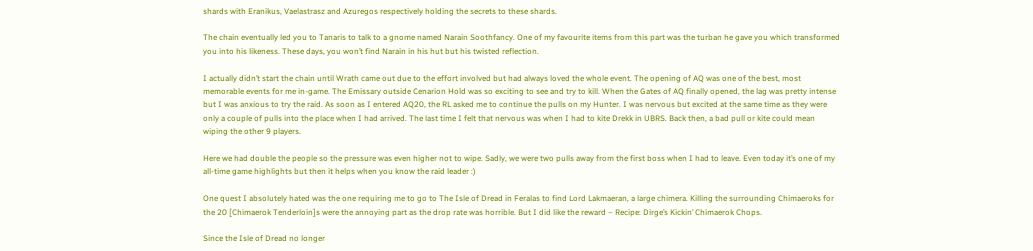shards with Eranikus, Vaelastrasz and Azuregos respectively holding the secrets to these shards.

The chain eventually led you to Tanaris to talk to a gnome named Narain Soothfancy. One of my favourite items from this part was the turban he gave you which transformed you into his likeness. These days, you won’t find Narain in his hut but his twisted reflection.

I actually didn’t start the chain until Wrath came out due to the effort involved but had always loved the whole event. The opening of AQ was one of the best, most memorable events for me in-game. The Emissary outside Cenarion Hold was so exciting to see and try to kill. When the Gates of AQ finally opened, the lag was pretty intense but I was anxious to try the raid. As soon as I entered AQ20, the RL asked me to continue the pulls on my Hunter. I was nervous but excited at the same time as they were only a couple of pulls into the place when I had arrived. The last time I felt that nervous was when I had to kite Drekk in UBRS. Back then, a bad pull or kite could mean wiping the other 9 players.

Here we had double the people so the pressure was even higher not to wipe. Sadly, we were two pulls away from the first boss when I had to leave. Even today it’s one of my all-time game highlights but then it helps when you know the raid leader :)

One quest I absolutely hated was the one requiring me to go to The Isle of Dread in Feralas to find Lord Lakmaeran, a large chimera. Killing the surrounding Chimaeroks for the 20 [Chimaerok Tenderloin]s were the annoying part as the drop rate was horrible. But I did like the reward – Recipe: Dirge’s Kickin’ Chimaerok Chops.

Since the Isle of Dread no longer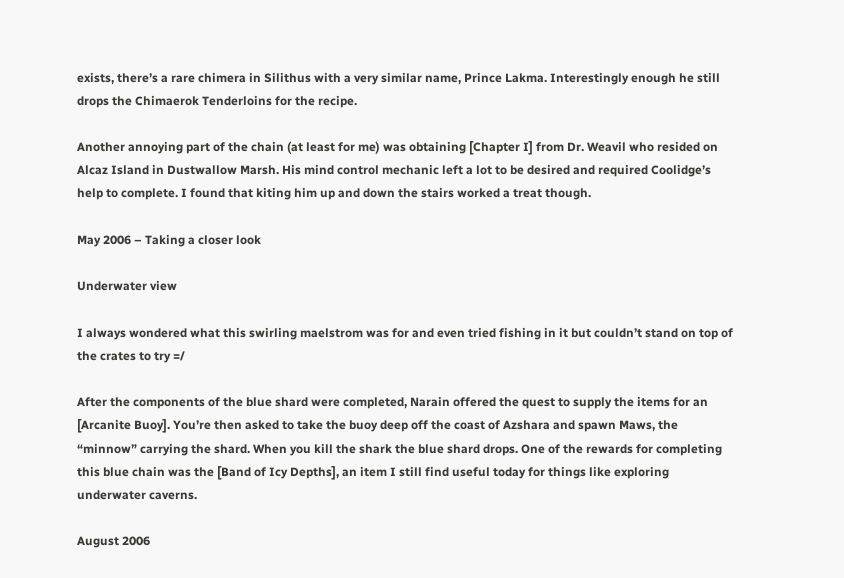exists, there’s a rare chimera in Silithus with a very similar name, Prince Lakma. Interestingly enough he still drops the Chimaerok Tenderloins for the recipe.

Another annoying part of the chain (at least for me) was obtaining [Chapter I] from Dr. Weavil who resided on Alcaz Island in Dustwallow Marsh. His mind control mechanic left a lot to be desired and required Coolidge’s help to complete. I found that kiting him up and down the stairs worked a treat though.

May 2006 – Taking a closer look

Underwater view

I always wondered what this swirling maelstrom was for and even tried fishing in it but couldn’t stand on top of the crates to try =/

After the components of the blue shard were completed, Narain offered the quest to supply the items for an [Arcanite Buoy]. You’re then asked to take the buoy deep off the coast of Azshara and spawn Maws, the “minnow” carrying the shard. When you kill the shark the blue shard drops. One of the rewards for completing this blue chain was the [Band of Icy Depths], an item I still find useful today for things like exploring underwater caverns.

August 2006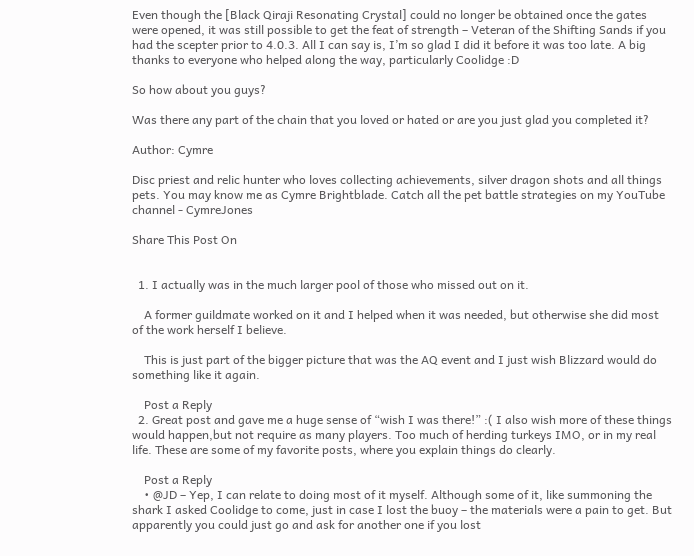Even though the [Black Qiraji Resonating Crystal] could no longer be obtained once the gates were opened, it was still possible to get the feat of strength – Veteran of the Shifting Sands if you had the scepter prior to 4.0.3. All I can say is, I’m so glad I did it before it was too late. A big thanks to everyone who helped along the way, particularly Coolidge :D

So how about you guys?

Was there any part of the chain that you loved or hated or are you just glad you completed it?

Author: Cymre

Disc priest and relic hunter who loves collecting achievements, silver dragon shots and all things pets. You may know me as Cymre Brightblade. Catch all the pet battle strategies on my YouTube channel - CymreJones

Share This Post On


  1. I actually was in the much larger pool of those who missed out on it.

    A former guildmate worked on it and I helped when it was needed, but otherwise she did most of the work herself I believe.

    This is just part of the bigger picture that was the AQ event and I just wish Blizzard would do something like it again.

    Post a Reply
  2. Great post and gave me a huge sense of “wish I was there!” :( I also wish more of these things would happen,but not require as many players. Too much of herding turkeys IMO, or in my real life. These are some of my favorite posts, where you explain things do clearly.

    Post a Reply
    • @JD – Yep, I can relate to doing most of it myself. Although some of it, like summoning the shark I asked Coolidge to come, just in case I lost the buoy – the materials were a pain to get. But apparently you could just go and ask for another one if you lost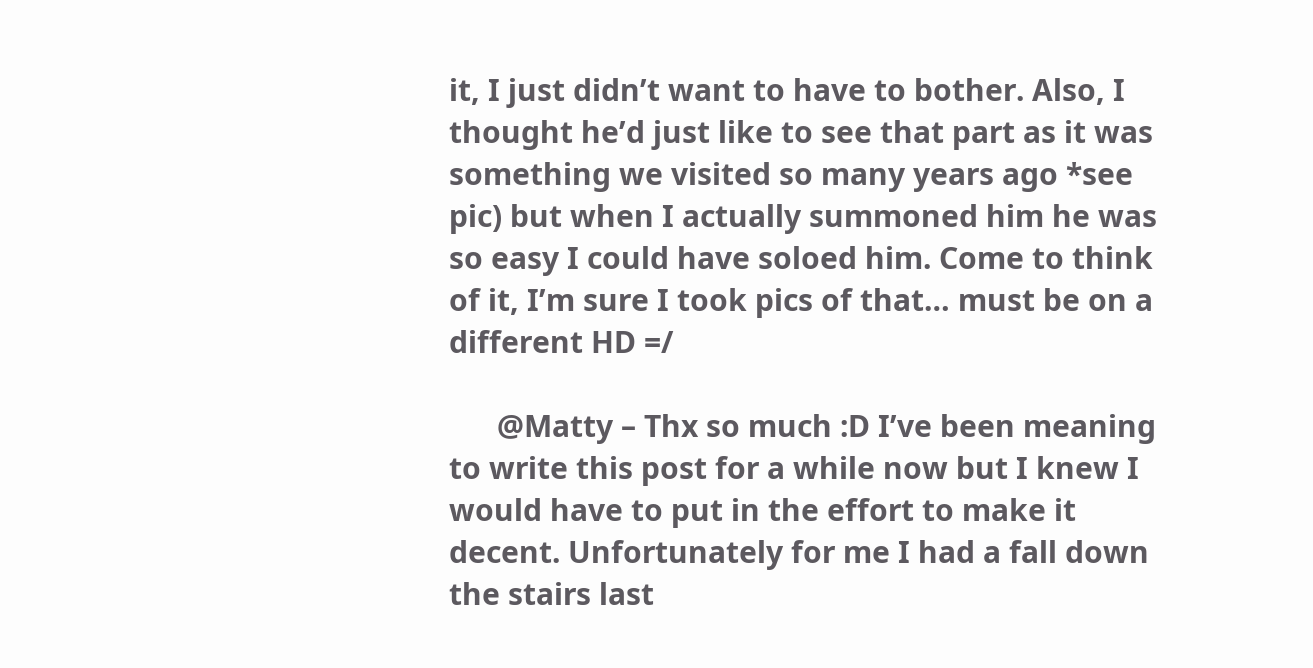it, I just didn’t want to have to bother. Also, I thought he’d just like to see that part as it was something we visited so many years ago *see pic) but when I actually summoned him he was so easy I could have soloed him. Come to think of it, I’m sure I took pics of that… must be on a different HD =/

      @Matty – Thx so much :D I’ve been meaning to write this post for a while now but I knew I would have to put in the effort to make it decent. Unfortunately for me I had a fall down the stairs last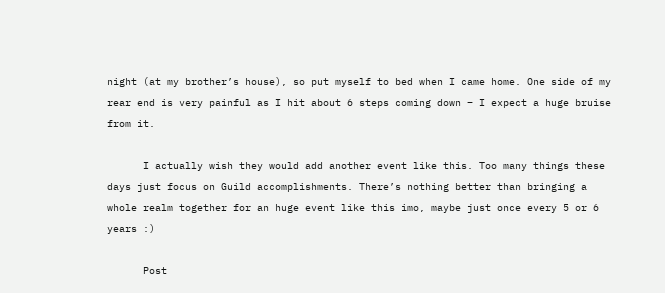night (at my brother’s house), so put myself to bed when I came home. One side of my rear end is very painful as I hit about 6 steps coming down – I expect a huge bruise from it.

      I actually wish they would add another event like this. Too many things these days just focus on Guild accomplishments. There’s nothing better than bringing a whole realm together for an huge event like this imo, maybe just once every 5 or 6 years :)

      Post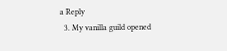a Reply
  3. My vanilla guild opened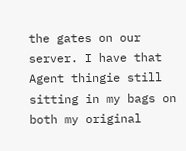the gates on our server. I have that Agent thingie still sitting in my bags on both my original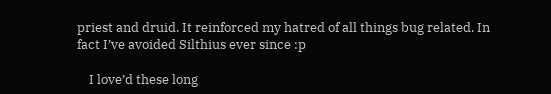priest and druid. It reinforced my hatred of all things bug related. In fact I’ve avoided Silthius ever since :p

    I love’d these long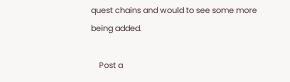quest chains and would to see some more being added.

    Post a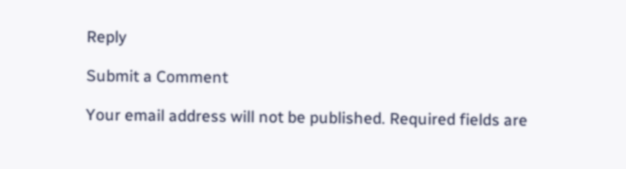Reply

Submit a Comment

Your email address will not be published. Required fields are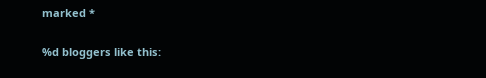marked *

%d bloggers like this: